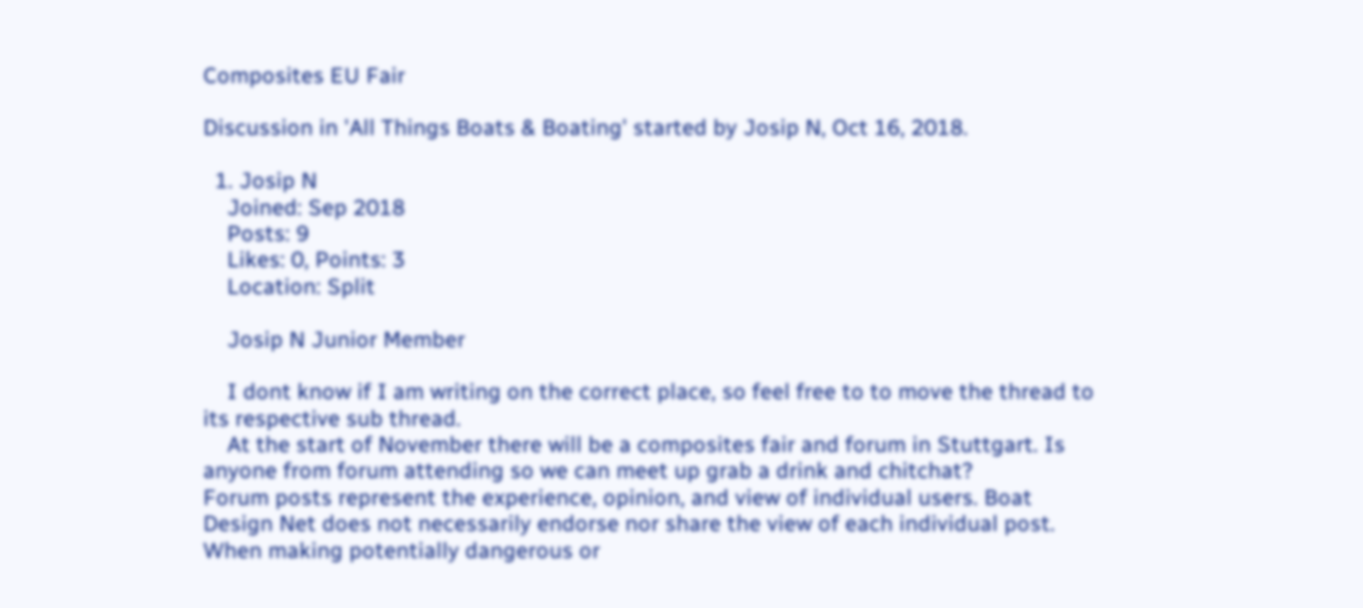Composites EU Fair

Discussion in 'All Things Boats & Boating' started by Josip N, Oct 16, 2018.

  1. Josip N
    Joined: Sep 2018
    Posts: 9
    Likes: 0, Points: 3
    Location: Split

    Josip N Junior Member

    I dont know if I am writing on the correct place, so feel free to to move the thread to its respective sub thread.
    At the start of November there will be a composites fair and forum in Stuttgart. Is anyone from forum attending so we can meet up grab a drink and chitchat?
Forum posts represent the experience, opinion, and view of individual users. Boat Design Net does not necessarily endorse nor share the view of each individual post.
When making potentially dangerous or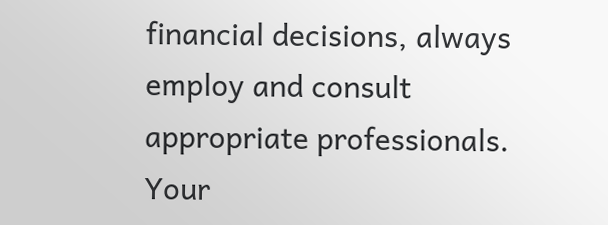financial decisions, always employ and consult appropriate professionals. Your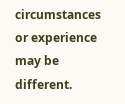circumstances or experience may be different.